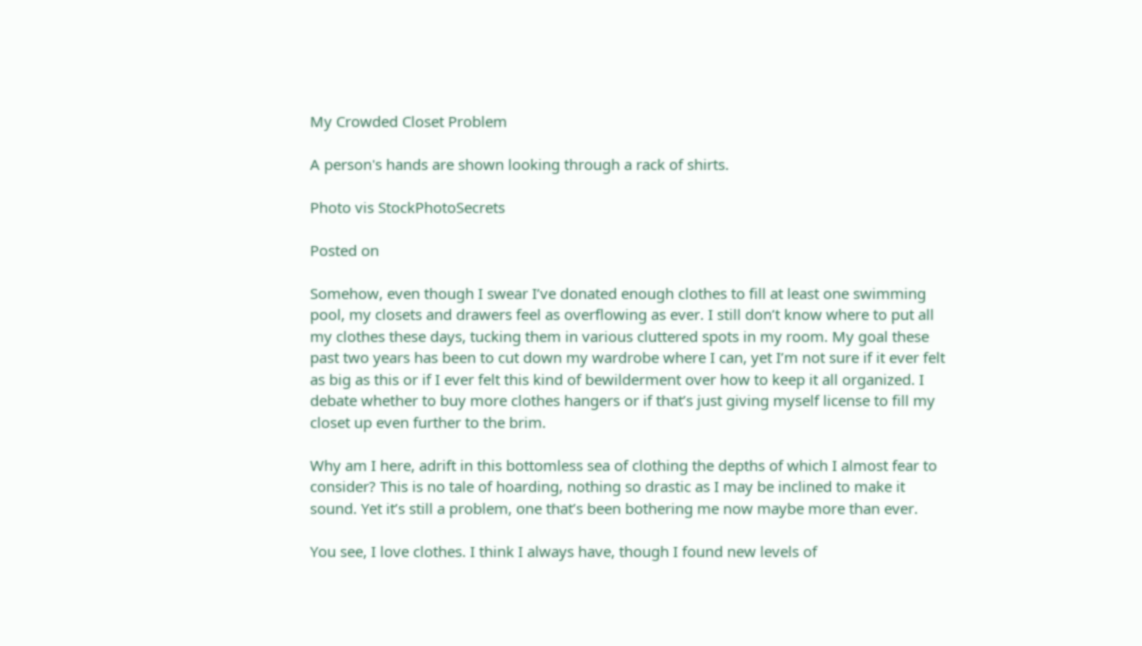My Crowded Closet Problem

A person's hands are shown looking through a rack of shirts.

Photo vis StockPhotoSecrets

Posted on

Somehow, even though I swear I’ve donated enough clothes to fill at least one swimming pool, my closets and drawers feel as overflowing as ever. I still don’t know where to put all my clothes these days, tucking them in various cluttered spots in my room. My goal these past two years has been to cut down my wardrobe where I can, yet I’m not sure if it ever felt as big as this or if I ever felt this kind of bewilderment over how to keep it all organized. I debate whether to buy more clothes hangers or if that’s just giving myself license to fill my closet up even further to the brim.

Why am I here, adrift in this bottomless sea of clothing the depths of which I almost fear to consider? This is no tale of hoarding, nothing so drastic as I may be inclined to make it sound. Yet it’s still a problem, one that’s been bothering me now maybe more than ever.

You see, I love clothes. I think I always have, though I found new levels of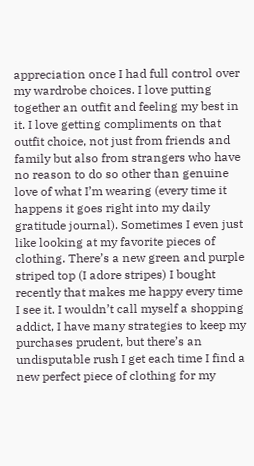appreciation once I had full control over my wardrobe choices. I love putting together an outfit and feeling my best in it. I love getting compliments on that outfit choice, not just from friends and family but also from strangers who have no reason to do so other than genuine love of what I’m wearing (every time it happens it goes right into my daily gratitude journal). Sometimes I even just like looking at my favorite pieces of clothing. There’s a new green and purple striped top (I adore stripes) I bought recently that makes me happy every time I see it. I wouldn’t call myself a shopping addict, I have many strategies to keep my purchases prudent, but there’s an undisputable rush I get each time I find a new perfect piece of clothing for my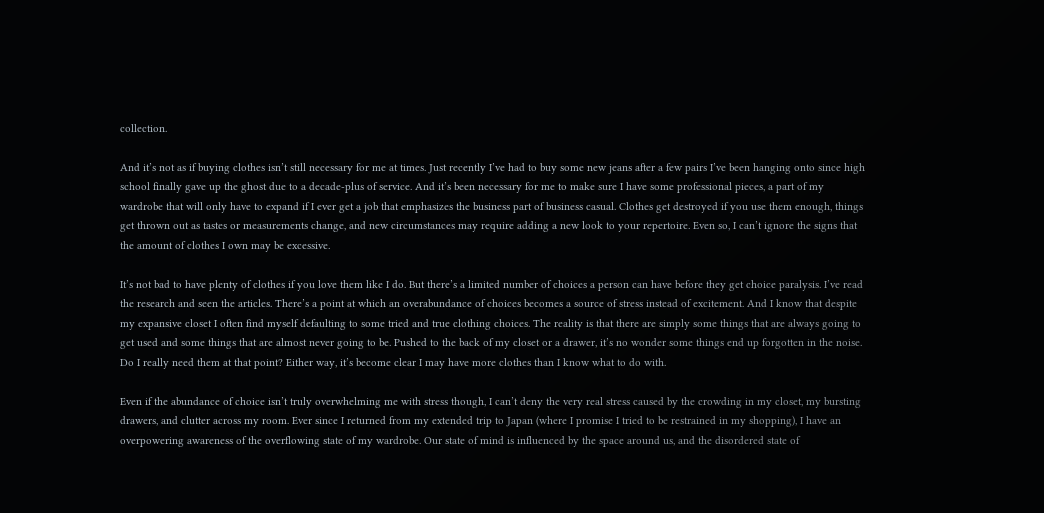collection.

And it’s not as if buying clothes isn’t still necessary for me at times. Just recently I’ve had to buy some new jeans after a few pairs I’ve been hanging onto since high school finally gave up the ghost due to a decade-plus of service. And it’s been necessary for me to make sure I have some professional pieces, a part of my wardrobe that will only have to expand if I ever get a job that emphasizes the business part of business casual. Clothes get destroyed if you use them enough, things get thrown out as tastes or measurements change, and new circumstances may require adding a new look to your repertoire. Even so, I can’t ignore the signs that the amount of clothes I own may be excessive.

It’s not bad to have plenty of clothes if you love them like I do. But there’s a limited number of choices a person can have before they get choice paralysis. I’ve read the research and seen the articles. There’s a point at which an overabundance of choices becomes a source of stress instead of excitement. And I know that despite my expansive closet I often find myself defaulting to some tried and true clothing choices. The reality is that there are simply some things that are always going to get used and some things that are almost never going to be. Pushed to the back of my closet or a drawer, it’s no wonder some things end up forgotten in the noise. Do I really need them at that point? Either way, it’s become clear I may have more clothes than I know what to do with.

Even if the abundance of choice isn’t truly overwhelming me with stress though, I can’t deny the very real stress caused by the crowding in my closet, my bursting drawers, and clutter across my room. Ever since I returned from my extended trip to Japan (where I promise I tried to be restrained in my shopping), I have an overpowering awareness of the overflowing state of my wardrobe. Our state of mind is influenced by the space around us, and the disordered state of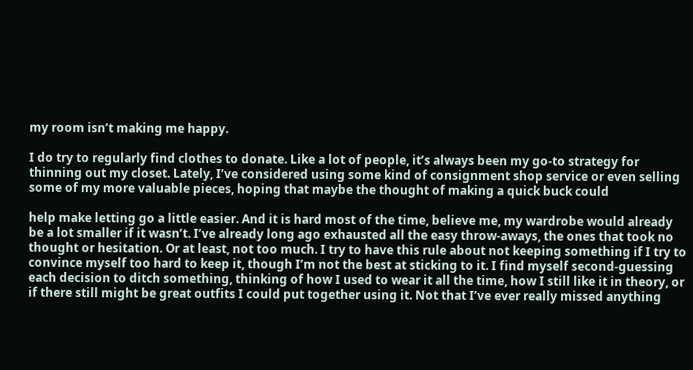my room isn’t making me happy.

I do try to regularly find clothes to donate. Like a lot of people, it’s always been my go-to strategy for thinning out my closet. Lately, I’ve considered using some kind of consignment shop service or even selling some of my more valuable pieces, hoping that maybe the thought of making a quick buck could

help make letting go a little easier. And it is hard most of the time, believe me, my wardrobe would already be a lot smaller if it wasn’t. I’ve already long ago exhausted all the easy throw-aways, the ones that took no thought or hesitation. Or at least, not too much. I try to have this rule about not keeping something if I try to convince myself too hard to keep it, though I’m not the best at sticking to it. I find myself second-guessing each decision to ditch something, thinking of how I used to wear it all the time, how I still like it in theory, or if there still might be great outfits I could put together using it. Not that I’ve ever really missed anything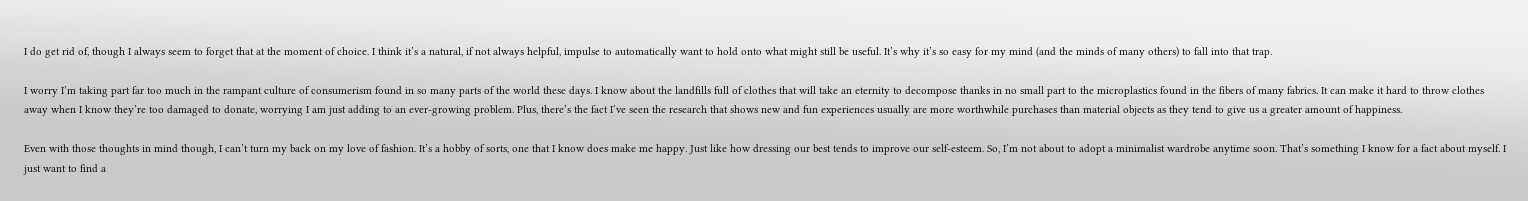I do get rid of, though I always seem to forget that at the moment of choice. I think it’s a natural, if not always helpful, impulse to automatically want to hold onto what might still be useful. It’s why it’s so easy for my mind (and the minds of many others) to fall into that trap.

I worry I’m taking part far too much in the rampant culture of consumerism found in so many parts of the world these days. I know about the landfills full of clothes that will take an eternity to decompose thanks in no small part to the microplastics found in the fibers of many fabrics. It can make it hard to throw clothes away when I know they’re too damaged to donate, worrying I am just adding to an ever-growing problem. Plus, there’s the fact I’ve seen the research that shows new and fun experiences usually are more worthwhile purchases than material objects as they tend to give us a greater amount of happiness.

Even with those thoughts in mind though, I can’t turn my back on my love of fashion. It’s a hobby of sorts, one that I know does make me happy. Just like how dressing our best tends to improve our self-esteem. So, I’m not about to adopt a minimalist wardrobe anytime soon. That’s something I know for a fact about myself. I just want to find a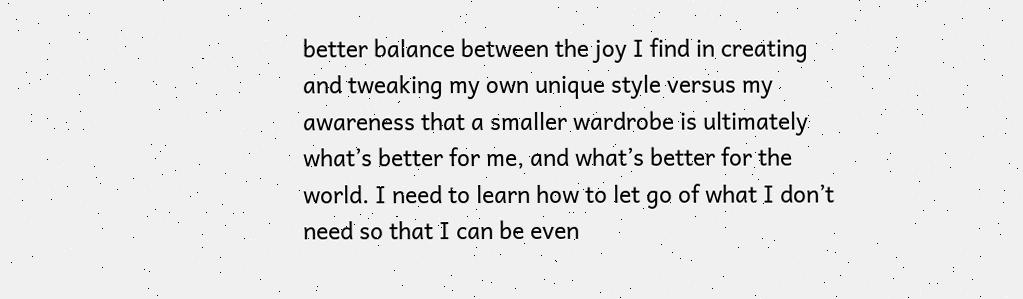better balance between the joy I find in creating and tweaking my own unique style versus my awareness that a smaller wardrobe is ultimately what’s better for me, and what’s better for the world. I need to learn how to let go of what I don’t need so that I can be even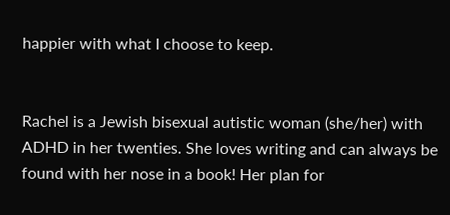happier with what I choose to keep.


Rachel is a Jewish bisexual autistic woman (she/her) with ADHD in her twenties. She loves writing and can always be found with her nose in a book! Her plan for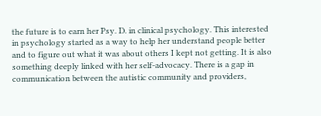the future is to earn her Psy. D. in clinical psychology. This interested in psychology started as a way to help her understand people better and to figure out what it was about others I kept not getting. It is also something deeply linked with her self-advocacy. There is a gap in communication between the autistic community and providers,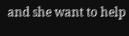and she want to help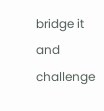bridge it and challenge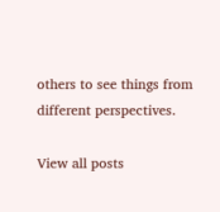others to see things from different perspectives.

View all posts